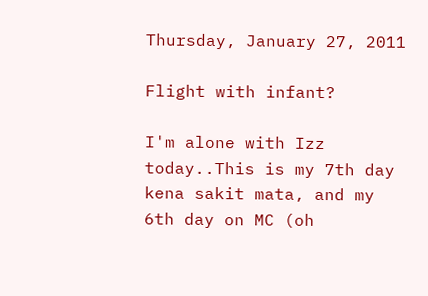Thursday, January 27, 2011

Flight with infant?

I'm alone with Izz today..This is my 7th day kena sakit mata, and my 6th day on MC (oh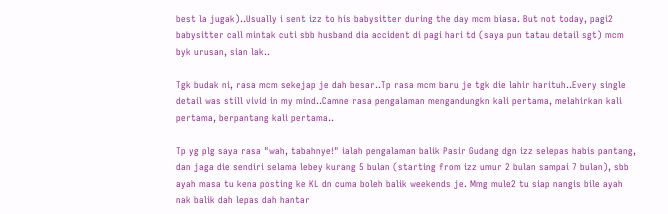best la jugak)..Usually i sent izz to his babysitter during the day mcm biasa. But not today, pagi2 babysitter call mintak cuti sbb husband dia accident di pagi hari td (saya pun tatau detail sgt) mcm byk urusan, sian lak..

Tgk budak ni, rasa mcm sekejap je dah besar..Tp rasa mcm baru je tgk die lahir harituh..Every single detail was still vivid in my mind..Camne rasa pengalaman mengandungkn kali pertama, melahirkan kali pertama, berpantang kali pertama..

Tp yg plg saya rasa "wah, tabahnye!" ialah pengalaman balik Pasir Gudang dgn izz selepas habis pantang, dan jaga die sendiri selama lebey kurang 5 bulan (starting from izz umur 2 bulan sampai 7 bulan), sbb ayah masa tu kena posting ke KL dn cuma boleh balik weekends je. Mmg mule2 tu siap nangis bile ayah nak balik dah lepas dah hantar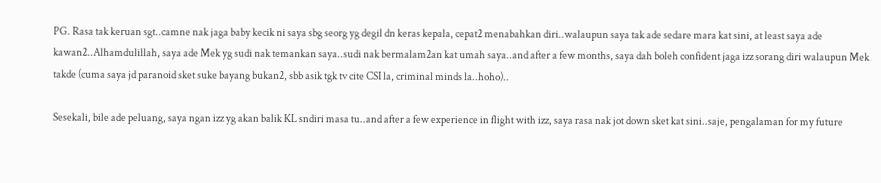PG. Rasa tak keruan sgt..camne nak jaga baby kecik ni saya sbg seorg yg degil dn keras kepala, cepat2 menabahkan diri..walaupun saya tak ade sedare mara kat sini, at least saya ade kawan2..Alhamdulillah, saya ade Mek yg sudi nak temankan saya..sudi nak bermalam2an kat umah saya..and after a few months, saya dah boleh confident jaga izz sorang diri walaupun Mek takde (cuma saya jd paranoid sket suke bayang bukan2, sbb asik tgk tv cite CSI la, criminal minds la..hoho)..

Sesekali, bile ade peluang, saya ngan izz yg akan balik KL sndiri masa tu..and after a few experience in flight with izz, saya rasa nak jot down sket kat sini..saje, pengalaman for my future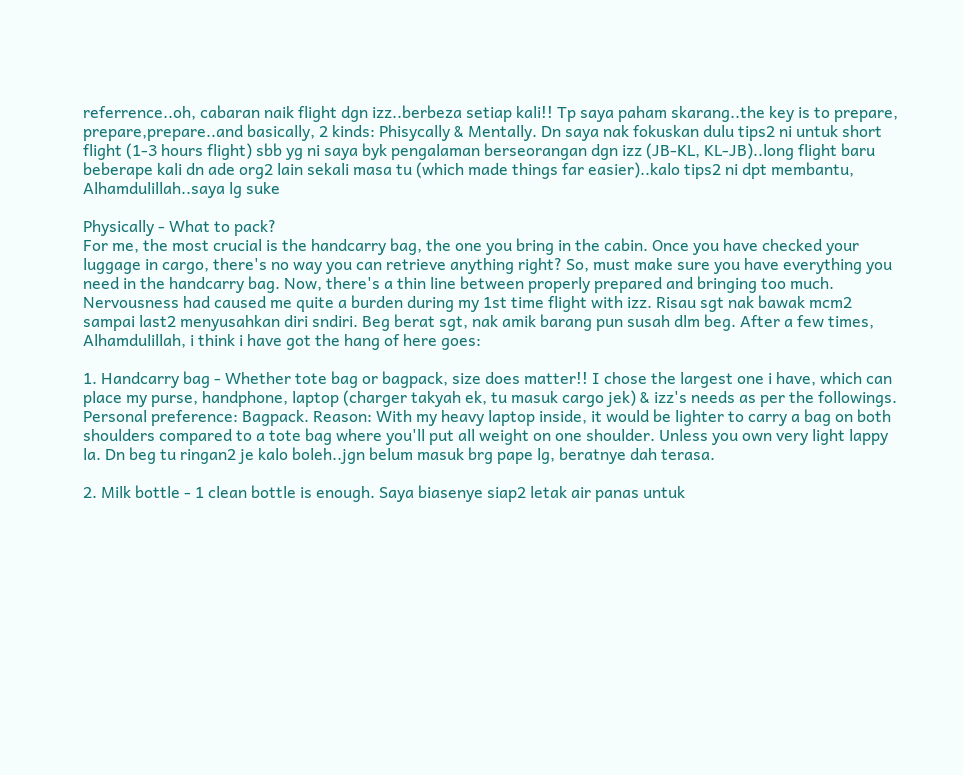referrence..oh, cabaran naik flight dgn izz..berbeza setiap kali!! Tp saya paham skarang..the key is to prepare, prepare,prepare..and basically, 2 kinds: Phisycally & Mentally. Dn saya nak fokuskan dulu tips2 ni untuk short flight (1-3 hours flight) sbb yg ni saya byk pengalaman berseorangan dgn izz (JB-KL, KL-JB)..long flight baru beberape kali dn ade org2 lain sekali masa tu (which made things far easier)..kalo tips2 ni dpt membantu, Alhamdulillah..saya lg suke

Physically - What to pack?
For me, the most crucial is the handcarry bag, the one you bring in the cabin. Once you have checked your luggage in cargo, there's no way you can retrieve anything right? So, must make sure you have everything you need in the handcarry bag. Now, there's a thin line between properly prepared and bringing too much.  Nervousness had caused me quite a burden during my 1st time flight with izz. Risau sgt nak bawak mcm2 sampai last2 menyusahkan diri sndiri. Beg berat sgt, nak amik barang pun susah dlm beg. After a few times, Alhamdulillah, i think i have got the hang of here goes:

1. Handcarry bag - Whether tote bag or bagpack, size does matter!! I chose the largest one i have, which can  place my purse, handphone, laptop (charger takyah ek, tu masuk cargo jek) & izz's needs as per the followings. Personal preference: Bagpack. Reason: With my heavy laptop inside, it would be lighter to carry a bag on both shoulders compared to a tote bag where you'll put all weight on one shoulder. Unless you own very light lappy la. Dn beg tu ringan2 je kalo boleh..jgn belum masuk brg pape lg, beratnye dah terasa.

2. Milk bottle - 1 clean bottle is enough. Saya biasenye siap2 letak air panas untuk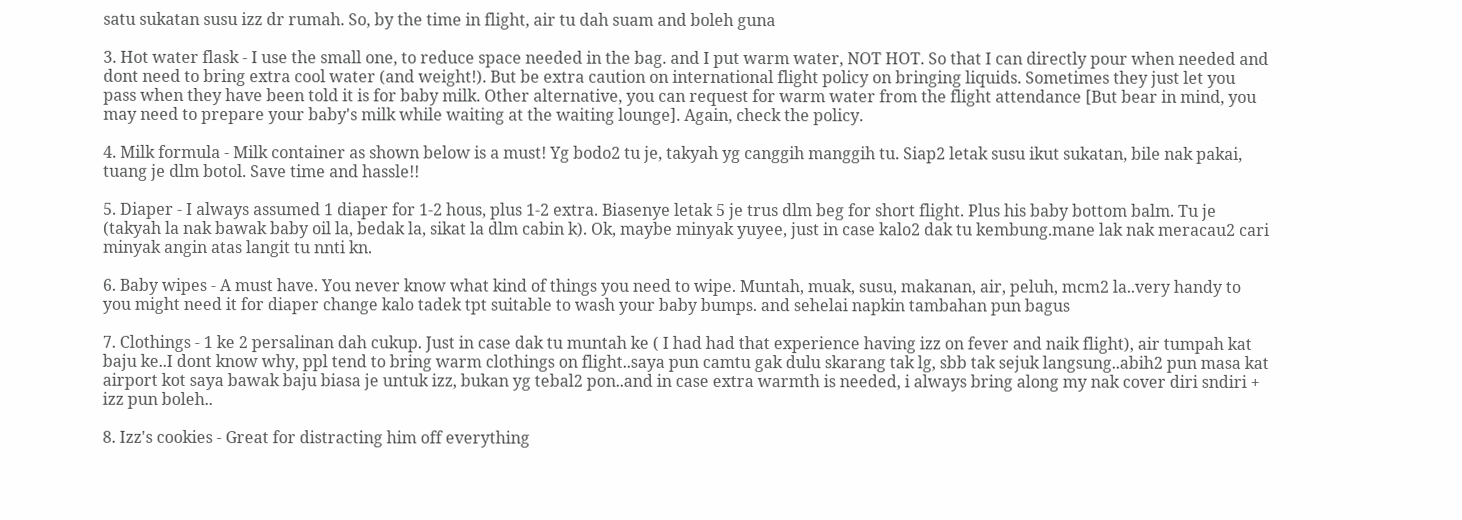satu sukatan susu izz dr rumah. So, by the time in flight, air tu dah suam and boleh guna

3. Hot water flask - I use the small one, to reduce space needed in the bag. and I put warm water, NOT HOT. So that I can directly pour when needed and dont need to bring extra cool water (and weight!). But be extra caution on international flight policy on bringing liquids. Sometimes they just let you pass when they have been told it is for baby milk. Other alternative, you can request for warm water from the flight attendance [But bear in mind, you may need to prepare your baby's milk while waiting at the waiting lounge]. Again, check the policy.

4. Milk formula - Milk container as shown below is a must! Yg bodo2 tu je, takyah yg canggih manggih tu. Siap2 letak susu ikut sukatan, bile nak pakai, tuang je dlm botol. Save time and hassle!!

5. Diaper - I always assumed 1 diaper for 1-2 hous, plus 1-2 extra. Biasenye letak 5 je trus dlm beg for short flight. Plus his baby bottom balm. Tu je (takyah la nak bawak baby oil la, bedak la, sikat la dlm cabin k). Ok, maybe minyak yuyee, just in case kalo2 dak tu kembung.mane lak nak meracau2 cari minyak angin atas langit tu nnti kn.

6. Baby wipes - A must have. You never know what kind of things you need to wipe. Muntah, muak, susu, makanan, air, peluh, mcm2 la..very handy to you might need it for diaper change kalo tadek tpt suitable to wash your baby bumps. and sehelai napkin tambahan pun bagus

7. Clothings - 1 ke 2 persalinan dah cukup. Just in case dak tu muntah ke ( I had had that experience having izz on fever and naik flight), air tumpah kat baju ke..I dont know why, ppl tend to bring warm clothings on flight..saya pun camtu gak dulu skarang tak lg, sbb tak sejuk langsung..abih2 pun masa kat airport kot saya bawak baju biasa je untuk izz, bukan yg tebal2 pon..and in case extra warmth is needed, i always bring along my nak cover diri sndiri + izz pun boleh..

8. Izz's cookies - Great for distracting him off everything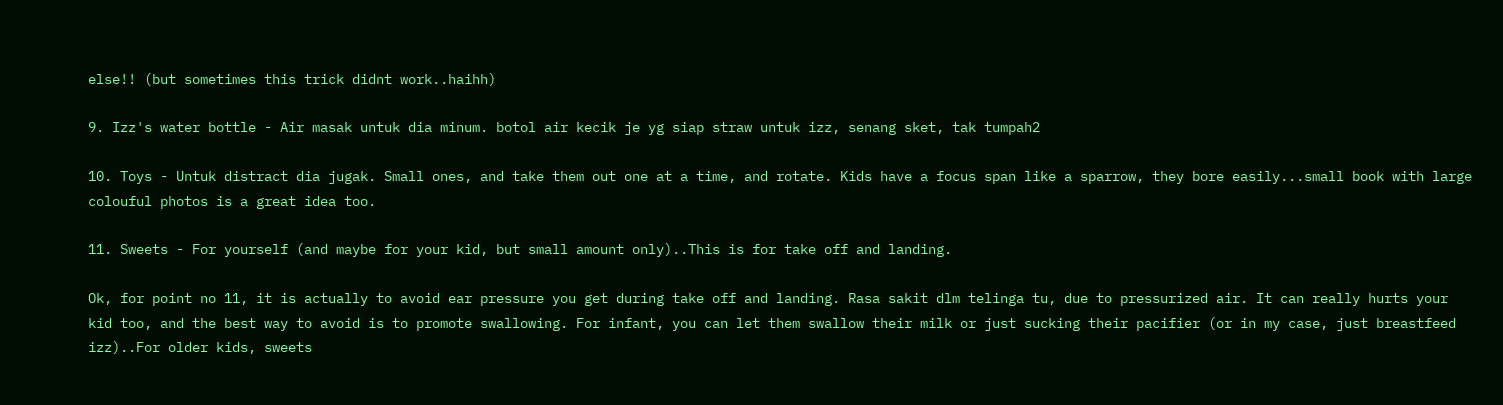else!! (but sometimes this trick didnt work..haihh)

9. Izz's water bottle - Air masak untuk dia minum. botol air kecik je yg siap straw untuk izz, senang sket, tak tumpah2

10. Toys - Untuk distract dia jugak. Small ones, and take them out one at a time, and rotate. Kids have a focus span like a sparrow, they bore easily...small book with large colouful photos is a great idea too.

11. Sweets - For yourself (and maybe for your kid, but small amount only)..This is for take off and landing.

Ok, for point no 11, it is actually to avoid ear pressure you get during take off and landing. Rasa sakit dlm telinga tu, due to pressurized air. It can really hurts your kid too, and the best way to avoid is to promote swallowing. For infant, you can let them swallow their milk or just sucking their pacifier (or in my case, just breastfeed izz)..For older kids, sweets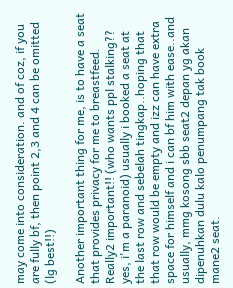may come into consideration. and of coz, if you are fully bf, then point 2,3 and 4 can be omitted (lg best!!)

Another important thing for me, is to have a seat that provides privacy for me to breastfeed. Really2 important!! (who wants ppl stalking?? yes, i'm a paranoid) usually i booked a seat at the last row and sebelah tingkap..hoping that that row would be empty and izz can have extra space for himself and i can bf him with ease..and usually, mmg kosong sbb seat2 depan yg akan dipenuhkan dulu kalo penumpang tak book mane2 seat.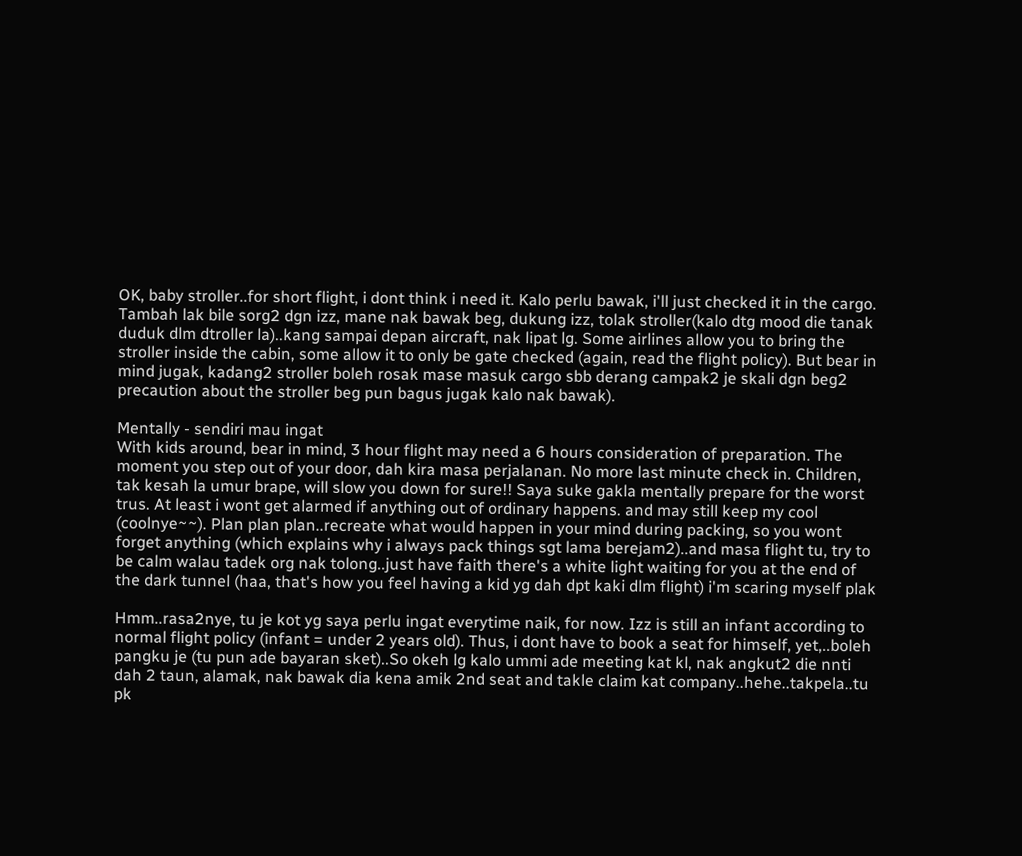OK, baby stroller..for short flight, i dont think i need it. Kalo perlu bawak, i'll just checked it in the cargo. Tambah lak bile sorg2 dgn izz, mane nak bawak beg, dukung izz, tolak stroller(kalo dtg mood die tanak duduk dlm dtroller la)..kang sampai depan aircraft, nak lipat lg. Some airlines allow you to bring the stroller inside the cabin, some allow it to only be gate checked (again, read the flight policy). But bear in mind jugak, kadang2 stroller boleh rosak mase masuk cargo sbb derang campak2 je skali dgn beg2 precaution about the stroller beg pun bagus jugak kalo nak bawak).

Mentally - sendiri mau ingat
With kids around, bear in mind, 3 hour flight may need a 6 hours consideration of preparation. The moment you step out of your door, dah kira masa perjalanan. No more last minute check in. Children, tak kesah la umur brape, will slow you down for sure!! Saya suke gakla mentally prepare for the worst trus. At least i wont get alarmed if anything out of ordinary happens. and may still keep my cool (coolnye~~). Plan plan plan..recreate what would happen in your mind during packing, so you wont forget anything (which explains why i always pack things sgt lama berejam2)..and masa flight tu, try to be calm walau tadek org nak tolong..just have faith there's a white light waiting for you at the end of the dark tunnel (haa, that's how you feel having a kid yg dah dpt kaki dlm flight) i'm scaring myself plak

Hmm..rasa2nye, tu je kot yg saya perlu ingat everytime naik, for now. Izz is still an infant according to normal flight policy (infant = under 2 years old). Thus, i dont have to book a seat for himself, yet,..boleh pangku je (tu pun ade bayaran sket)..So okeh lg kalo ummi ade meeting kat kl, nak angkut2 die nnti dah 2 taun, alamak, nak bawak dia kena amik 2nd seat and takle claim kat company..hehe..takpela..tu pk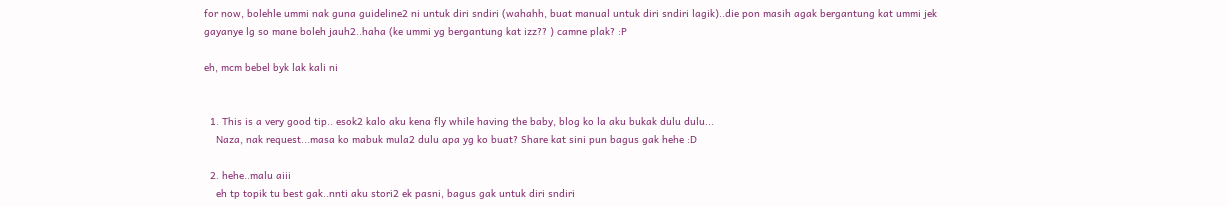for now, bolehle ummi nak guna guideline2 ni untuk diri sndiri (wahahh, buat manual untuk diri sndiri lagik)..die pon masih agak bergantung kat ummi jek gayanye lg so mane boleh jauh2..haha (ke ummi yg bergantung kat izz?? ) camne plak? :P

eh, mcm bebel byk lak kali ni


  1. This is a very good tip.. esok2 kalo aku kena fly while having the baby, blog ko la aku bukak dulu dulu...
    Naza, nak request...masa ko mabuk mula2 dulu apa yg ko buat? Share kat sini pun bagus gak hehe :D

  2. hehe..malu aiii
    eh tp topik tu best gak..nnti aku stori2 ek pasni, bagus gak untuk diri sndiri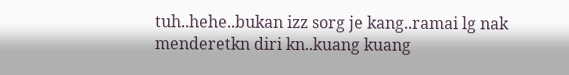tuh..hehe..bukan izz sorg je kang..ramai lg nak menderetkn diri kn..kuang kuang